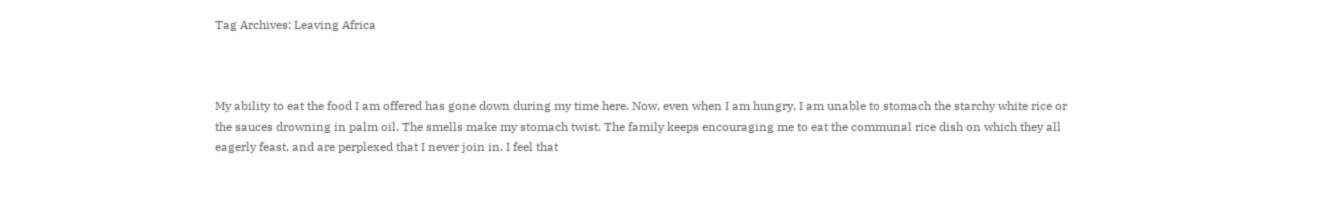Tag Archives: Leaving Africa



My ability to eat the food I am offered has gone down during my time here. Now, even when I am hungry, I am unable to stomach the starchy white rice or the sauces drowning in palm oil. The smells make my stomach twist. The family keeps encouraging me to eat the communal rice dish on which they all eagerly feast, and are perplexed that I never join in. I feel that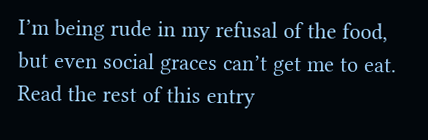I’m being rude in my refusal of the food, but even social graces can’t get me to eat.   Read the rest of this entry